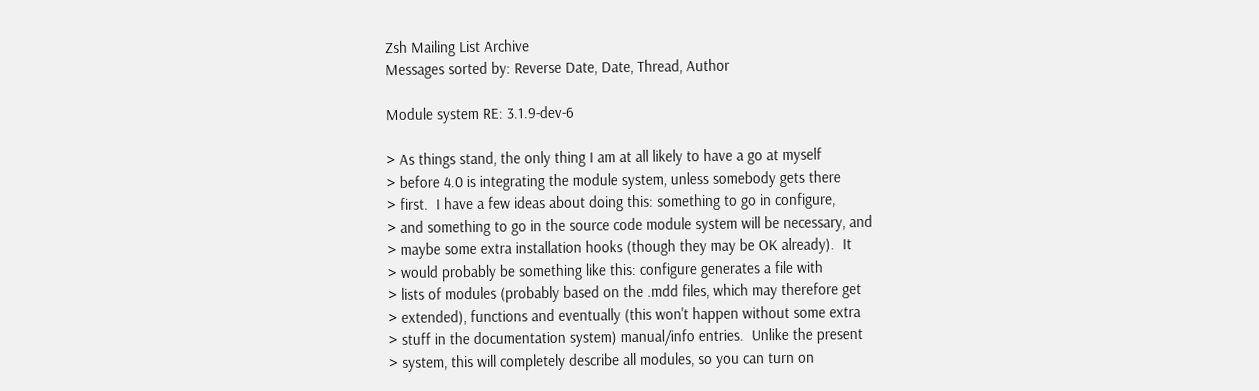Zsh Mailing List Archive
Messages sorted by: Reverse Date, Date, Thread, Author

Module system RE: 3.1.9-dev-6

> As things stand, the only thing I am at all likely to have a go at myself
> before 4.0 is integrating the module system, unless somebody gets there
> first.  I have a few ideas about doing this: something to go in configure,
> and something to go in the source code module system will be necessary, and
> maybe some extra installation hooks (though they may be OK already).  It
> would probably be something like this: configure generates a file with
> lists of modules (probably based on the .mdd files, which may therefore get
> extended), functions and eventually (this won't happen without some extra
> stuff in the documentation system) manual/info entries.  Unlike the present
> system, this will completely describe all modules, so you can turn on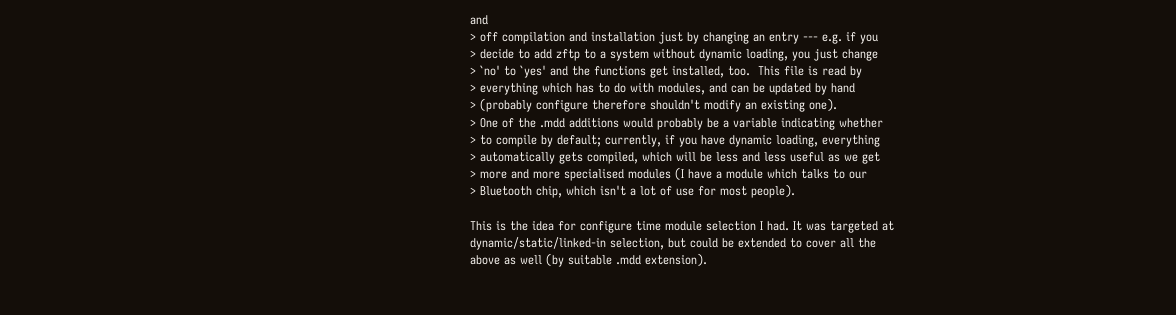and
> off compilation and installation just by changing an entry --- e.g. if you
> decide to add zftp to a system without dynamic loading, you just change
> `no' to `yes' and the functions get installed, too.  This file is read by
> everything which has to do with modules, and can be updated by hand
> (probably configure therefore shouldn't modify an existing one).
> One of the .mdd additions would probably be a variable indicating whether
> to compile by default; currently, if you have dynamic loading, everything
> automatically gets compiled, which will be less and less useful as we get
> more and more specialised modules (I have a module which talks to our
> Bluetooth chip, which isn't a lot of use for most people).

This is the idea for configure time module selection I had. It was targeted at
dynamic/static/linked-in selection, but could be extended to cover all the
above as well (by suitable .mdd extension).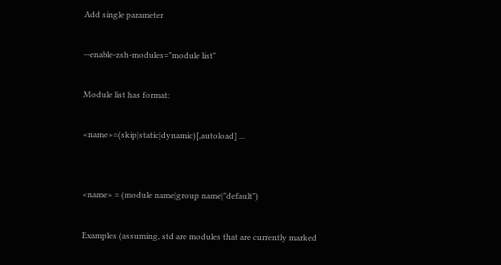Add single parameter

--enable-zsh-modules="module list"

Module list has format:

<name>=(skip|static|dynamic)[,autoload] ...


<name> = (module name|group name|"default")

Examples (assuming, std are modules that are currently marked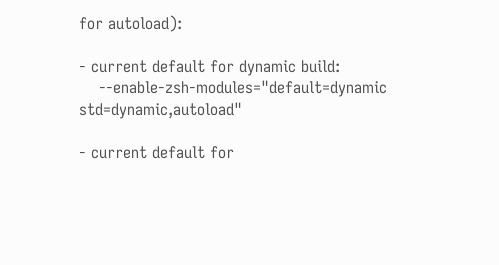for autoload):

- current default for dynamic build:
    --enable-zsh-modules="default=dynamic std=dynamic,autoload"

- current default for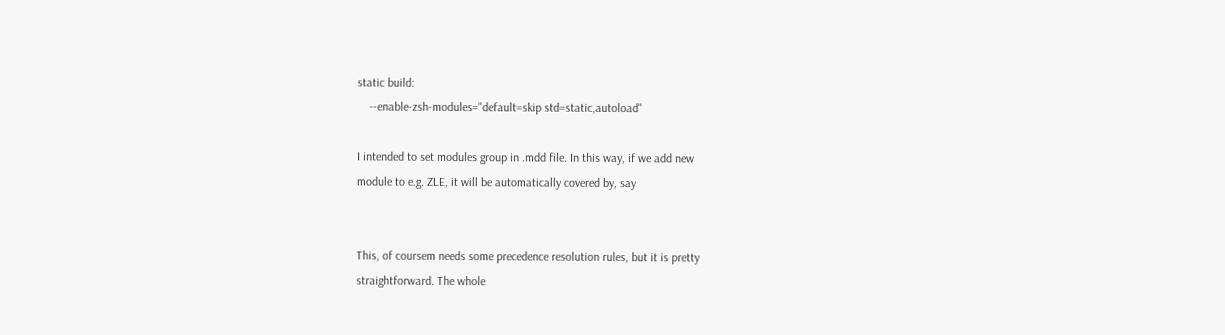static build:
    --enable-zsh-modules="default=skip std=static,autoload"

I intended to set modules group in .mdd file. In this way, if we add new
module to e.g. ZLE, it will be automatically covered by, say


This, of coursem needs some precedence resolution rules, but it is pretty
straightforward. The whole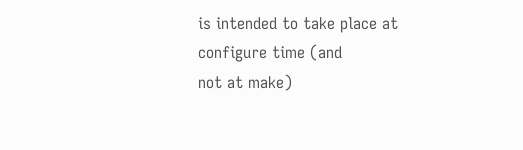is intended to take place at configure time (and
not at make)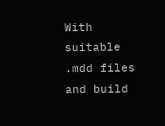With suitable .mdd files and build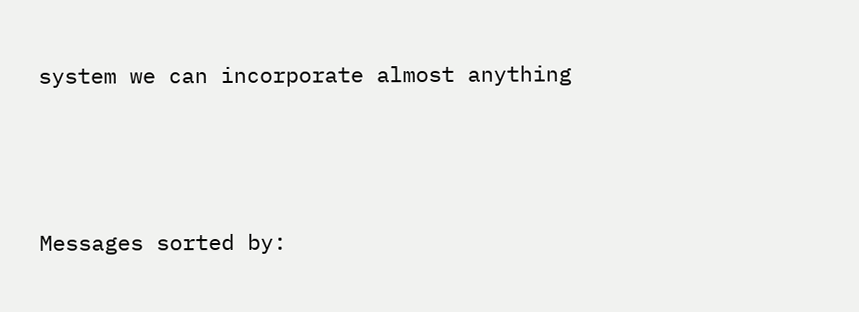system we can incorporate almost anything



Messages sorted by: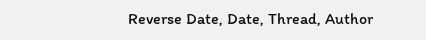Reverse Date, Date, Thread, Author